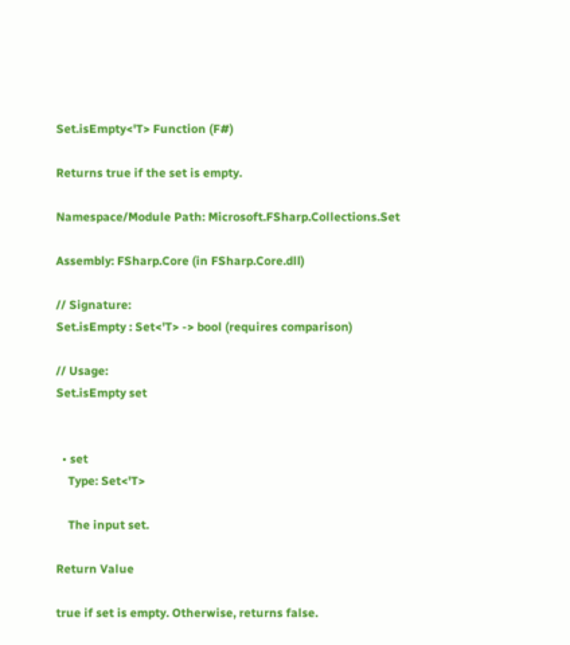Set.isEmpty<'T> Function (F#)

Returns true if the set is empty.

Namespace/Module Path: Microsoft.FSharp.Collections.Set

Assembly: FSharp.Core (in FSharp.Core.dll)

// Signature:
Set.isEmpty : Set<'T> -> bool (requires comparison)

// Usage:
Set.isEmpty set


  • set
    Type: Set<'T>

    The input set.

Return Value

true if set is empty. Otherwise, returns false.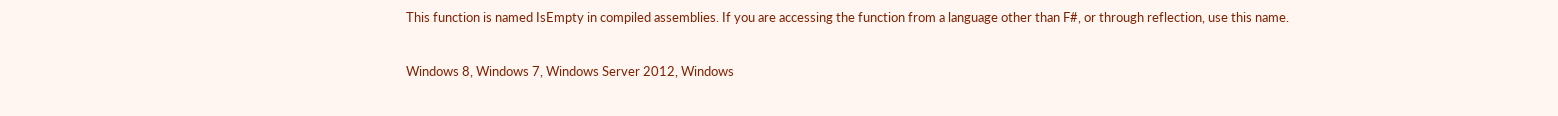This function is named IsEmpty in compiled assemblies. If you are accessing the function from a language other than F#, or through reflection, use this name.


Windows 8, Windows 7, Windows Server 2012, Windows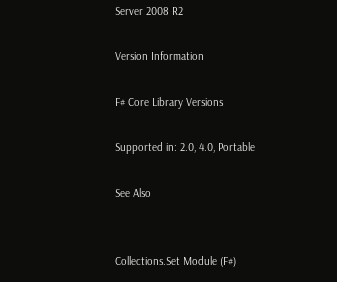Server 2008 R2

Version Information

F# Core Library Versions

Supported in: 2.0, 4.0, Portable

See Also


Collections.Set Module (F#)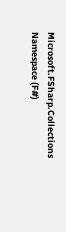Microsoft.FSharp.Collections Namespace (F#)